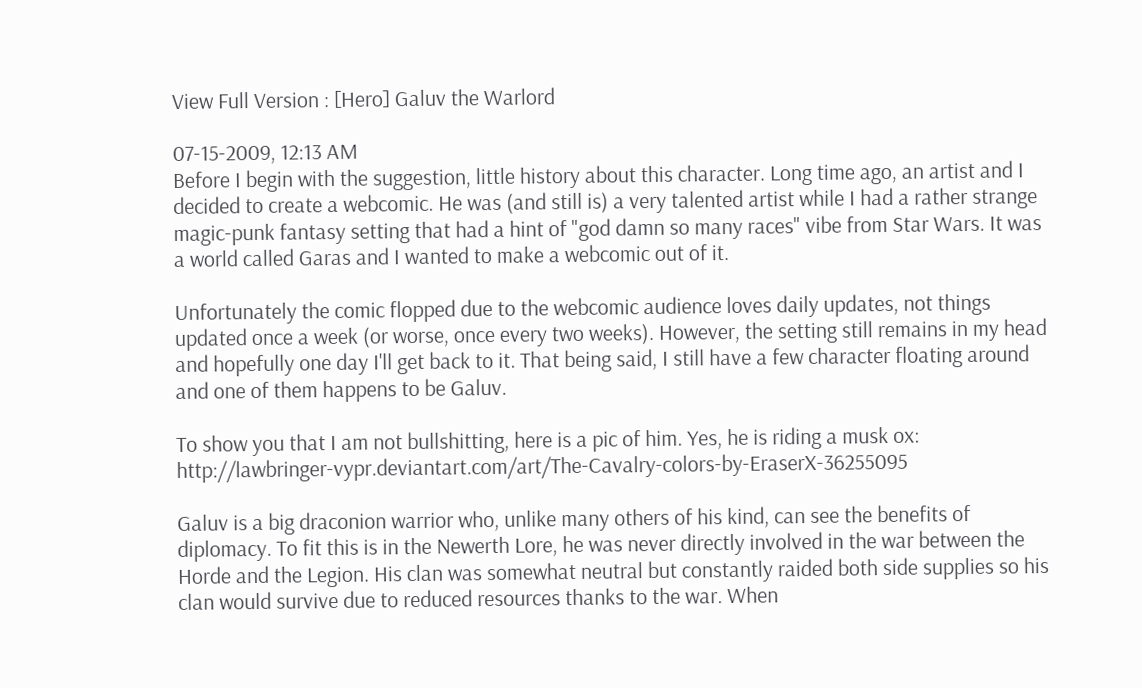View Full Version : [Hero] Galuv the Warlord

07-15-2009, 12:13 AM
Before I begin with the suggestion, little history about this character. Long time ago, an artist and I decided to create a webcomic. He was (and still is) a very talented artist while I had a rather strange magic-punk fantasy setting that had a hint of "god damn so many races" vibe from Star Wars. It was a world called Garas and I wanted to make a webcomic out of it.

Unfortunately the comic flopped due to the webcomic audience loves daily updates, not things updated once a week (or worse, once every two weeks). However, the setting still remains in my head and hopefully one day I'll get back to it. That being said, I still have a few character floating around and one of them happens to be Galuv.

To show you that I am not bullshitting, here is a pic of him. Yes, he is riding a musk ox: http://lawbringer-vypr.deviantart.com/art/The-Cavalry-colors-by-EraserX-36255095

Galuv is a big draconion warrior who, unlike many others of his kind, can see the benefits of diplomacy. To fit this is in the Newerth Lore, he was never directly involved in the war between the Horde and the Legion. His clan was somewhat neutral but constantly raided both side supplies so his clan would survive due to reduced resources thanks to the war. When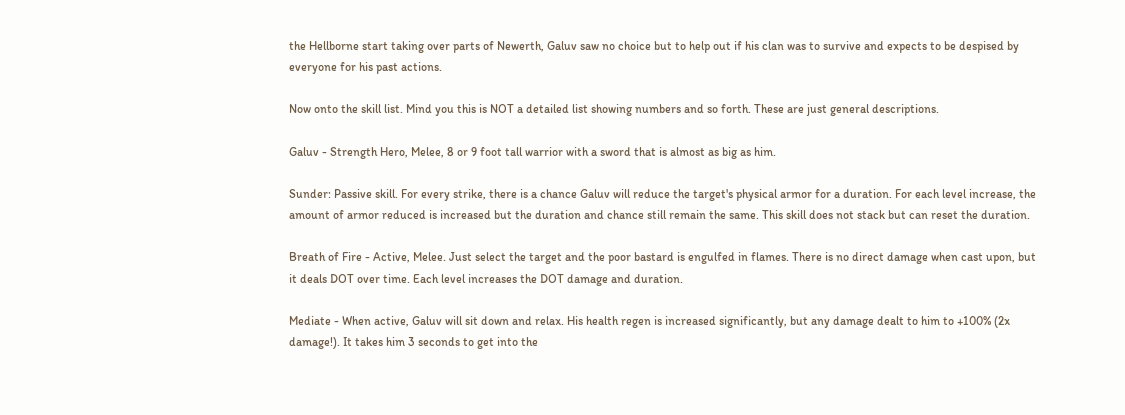the Hellborne start taking over parts of Newerth, Galuv saw no choice but to help out if his clan was to survive and expects to be despised by everyone for his past actions.

Now onto the skill list. Mind you this is NOT a detailed list showing numbers and so forth. These are just general descriptions.

Galuv - Strength Hero, Melee, 8 or 9 foot tall warrior with a sword that is almost as big as him.

Sunder: Passive skill. For every strike, there is a chance Galuv will reduce the target's physical armor for a duration. For each level increase, the amount of armor reduced is increased but the duration and chance still remain the same. This skill does not stack but can reset the duration.

Breath of Fire - Active, Melee. Just select the target and the poor bastard is engulfed in flames. There is no direct damage when cast upon, but it deals DOT over time. Each level increases the DOT damage and duration.

Mediate - When active, Galuv will sit down and relax. His health regen is increased significantly, but any damage dealt to him to +100% (2x damage!). It takes him 3 seconds to get into the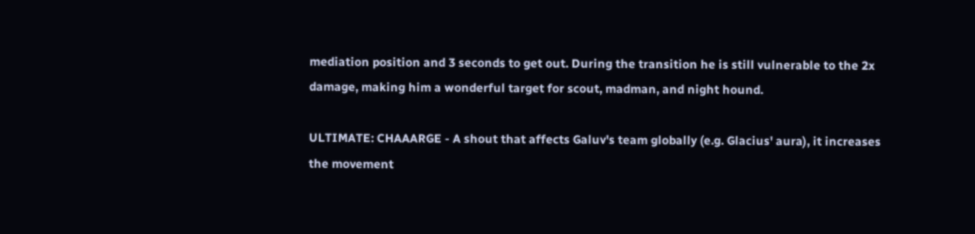mediation position and 3 seconds to get out. During the transition he is still vulnerable to the 2x damage, making him a wonderful target for scout, madman, and night hound.

ULTIMATE: CHAAARGE - A shout that affects Galuv's team globally (e.g. Glacius' aura), it increases the movement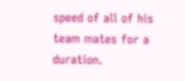speed of all of his team mates for a duration.